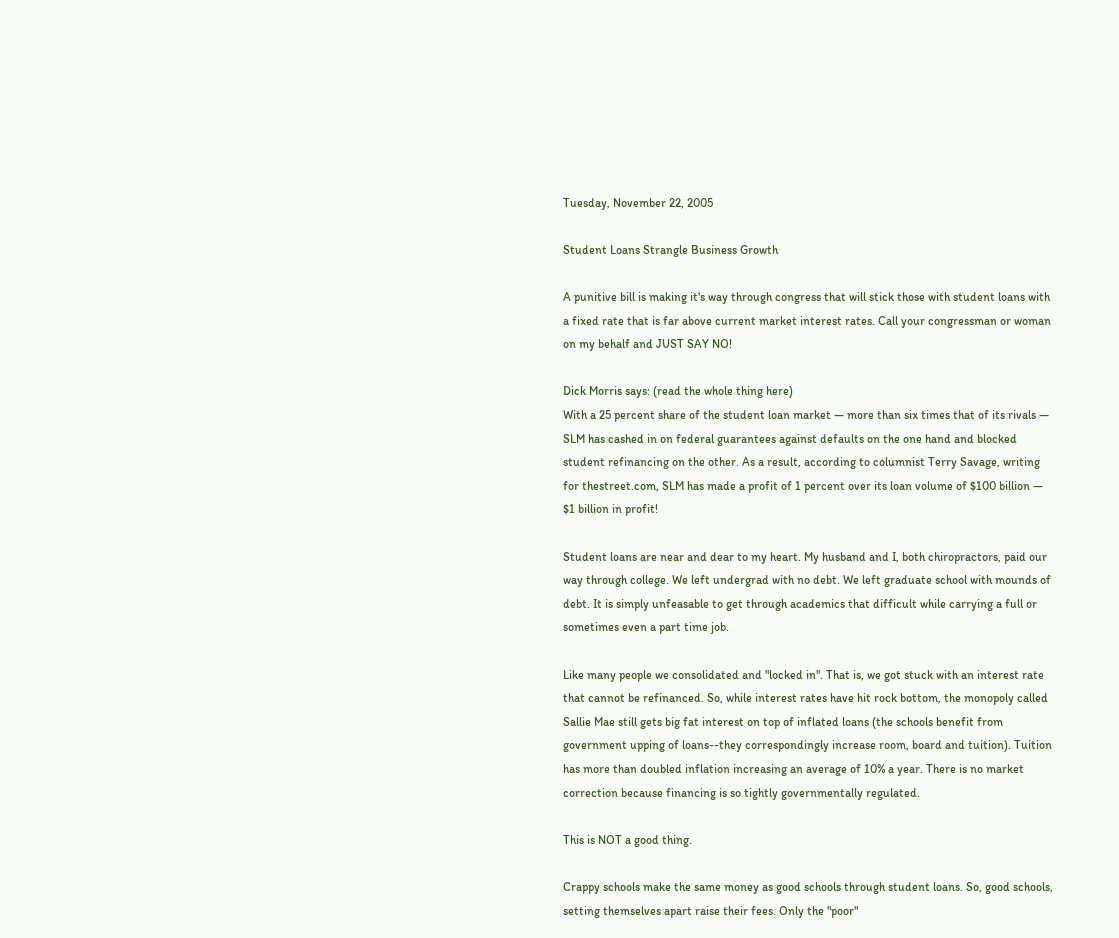Tuesday, November 22, 2005

Student Loans Strangle Business Growth

A punitive bill is making it's way through congress that will stick those with student loans with a fixed rate that is far above current market interest rates. Call your congressman or woman on my behalf and JUST SAY NO!

Dick Morris says: (read the whole thing here)
With a 25 percent share of the student loan market — more than six times that of its rivals — SLM has cashed in on federal guarantees against defaults on the one hand and blocked student refinancing on the other. As a result, according to columnist Terry Savage, writing for thestreet.com, SLM has made a profit of 1 percent over its loan volume of $100 billion — $1 billion in profit!

Student loans are near and dear to my heart. My husband and I, both chiropractors, paid our way through college. We left undergrad with no debt. We left graduate school with mounds of debt. It is simply unfeasable to get through academics that difficult while carrying a full or sometimes even a part time job.

Like many people we consolidated and "locked in". That is, we got stuck with an interest rate that cannot be refinanced. So, while interest rates have hit rock bottom, the monopoly called Sallie Mae still gets big fat interest on top of inflated loans (the schools benefit from government upping of loans--they correspondingly increase room, board and tuition). Tuition has more than doubled inflation increasing an average of 10% a year. There is no market correction because financing is so tightly governmentally regulated.

This is NOT a good thing.

Crappy schools make the same money as good schools through student loans. So, good schools, setting themselves apart raise their fees. Only the "poor"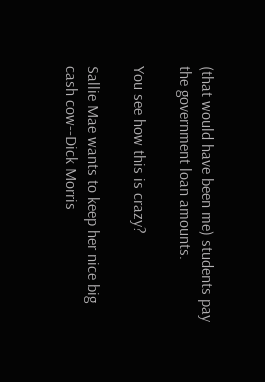(that would have been me) students pay the government loan amounts.

You see how this is crazy?

Sallie Mae wants to keep her nice big cash cow--Dick Morris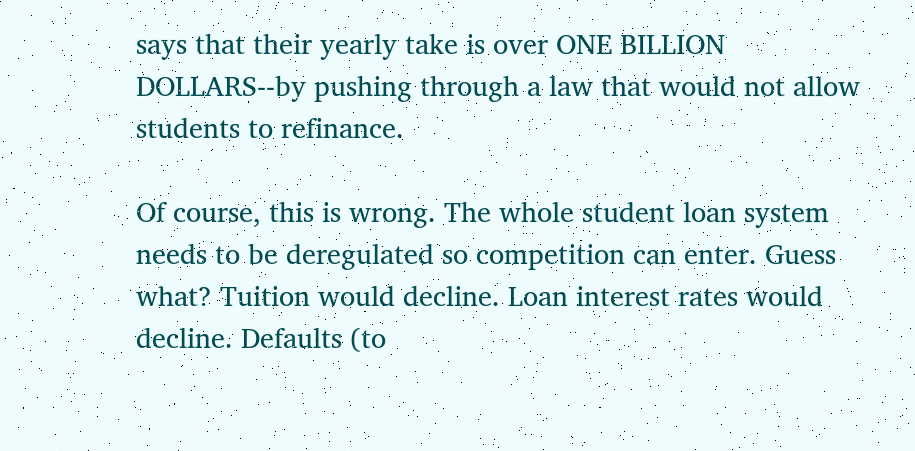says that their yearly take is over ONE BILLION DOLLARS--by pushing through a law that would not allow students to refinance.

Of course, this is wrong. The whole student loan system needs to be deregulated so competition can enter. Guess what? Tuition would decline. Loan interest rates would decline. Defaults (to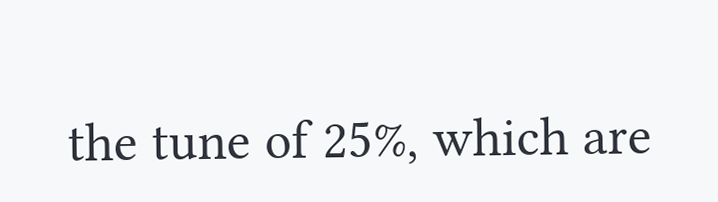the tune of 25%, which are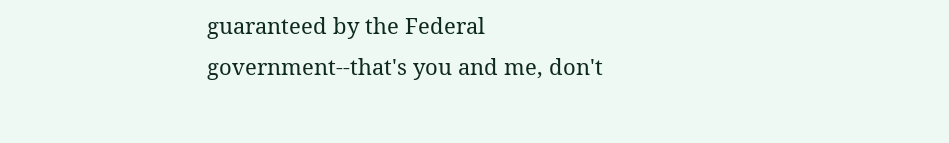guaranteed by the Federal government--that's you and me, don't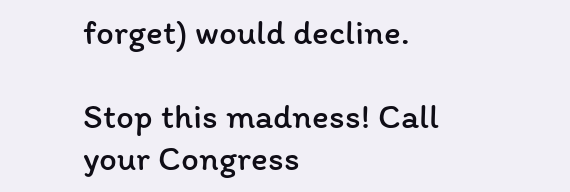forget) would decline.

Stop this madness! Call your Congress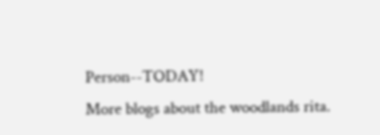Person--TODAY!
More blogs about the woodlands rita.